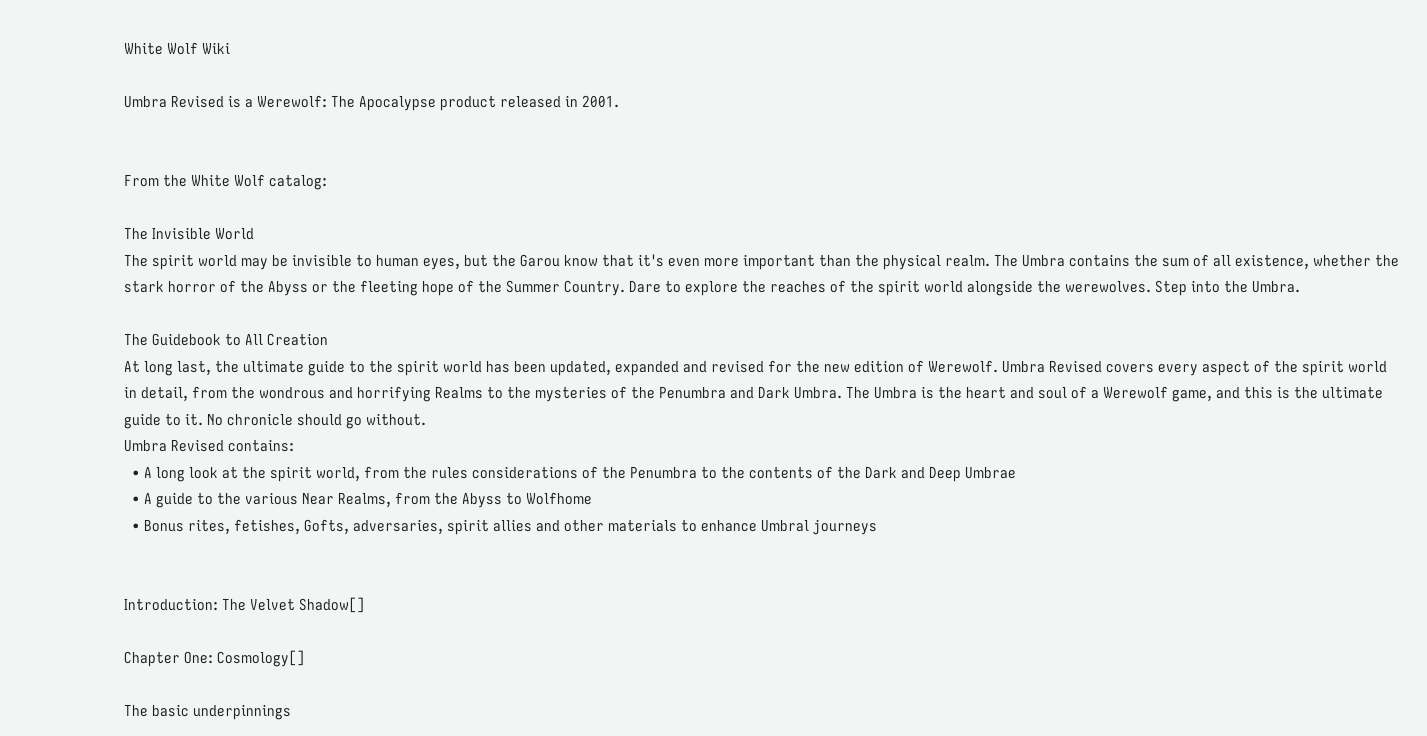White Wolf Wiki

Umbra Revised is a Werewolf: The Apocalypse product released in 2001.


From the White Wolf catalog:

The Invisible World
The spirit world may be invisible to human eyes, but the Garou know that it's even more important than the physical realm. The Umbra contains the sum of all existence, whether the stark horror of the Abyss or the fleeting hope of the Summer Country. Dare to explore the reaches of the spirit world alongside the werewolves. Step into the Umbra.

The Guidebook to All Creation
At long last, the ultimate guide to the spirit world has been updated, expanded and revised for the new edition of Werewolf. Umbra Revised covers every aspect of the spirit world in detail, from the wondrous and horrifying Realms to the mysteries of the Penumbra and Dark Umbra. The Umbra is the heart and soul of a Werewolf game, and this is the ultimate guide to it. No chronicle should go without.
Umbra Revised contains:
  • A long look at the spirit world, from the rules considerations of the Penumbra to the contents of the Dark and Deep Umbrae
  • A guide to the various Near Realms, from the Abyss to Wolfhome
  • Bonus rites, fetishes, Gofts, adversaries, spirit allies and other materials to enhance Umbral journeys


Introduction: The Velvet Shadow[]

Chapter One: Cosmology[]

The basic underpinnings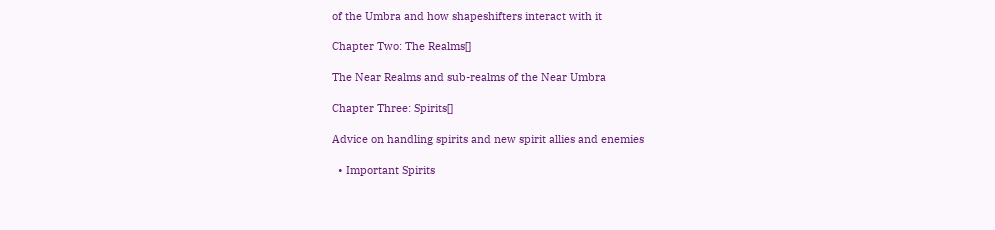of the Umbra and how shapeshifters interact with it

Chapter Two: The Realms[]

The Near Realms and sub-realms of the Near Umbra

Chapter Three: Spirits[]

Advice on handling spirits and new spirit allies and enemies

  • Important Spirits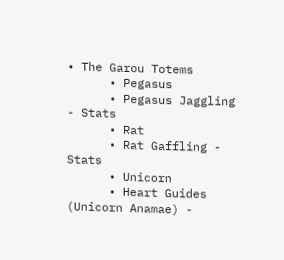• The Garou Totems
      • Pegasus
      • Pegasus Jaggling - Stats
      • Rat
      • Rat Gaffling - Stats
      • Unicorn
      • Heart Guides (Unicorn Anamae) -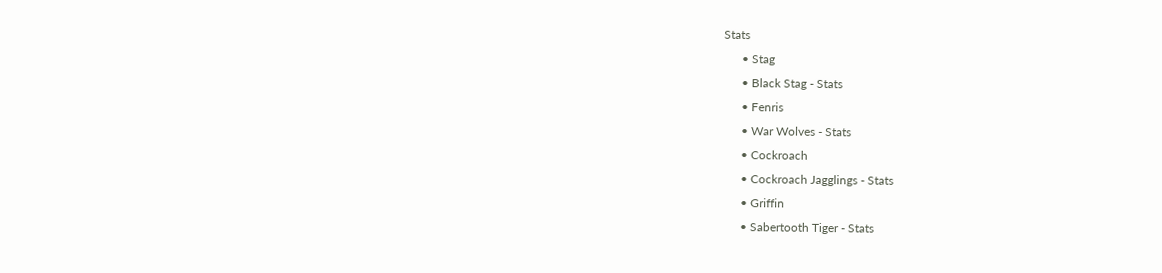Stats
      • Stag
      • Black Stag - Stats
      • Fenris
      • War Wolves - Stats
      • Cockroach
      • Cockroach Jagglings - Stats
      • Griffin
      • Sabertooth Tiger - Stats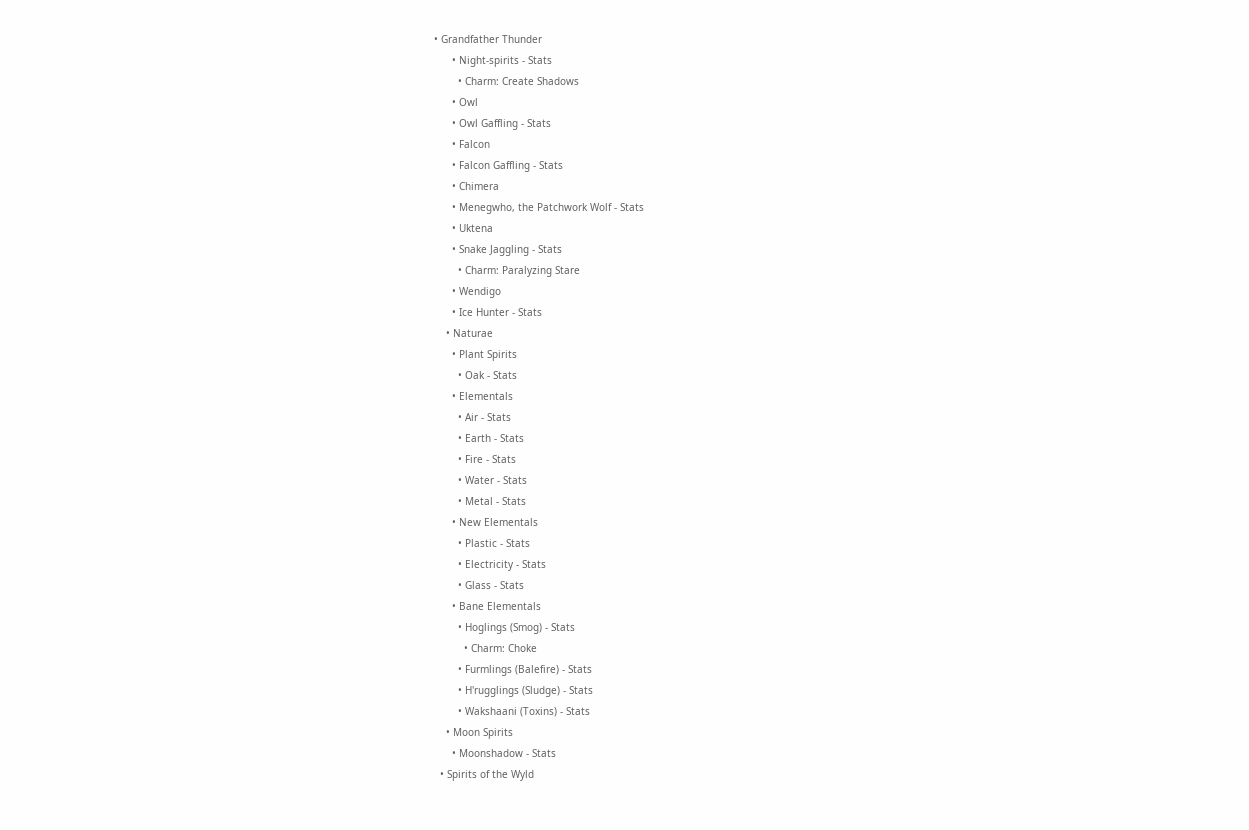• Grandfather Thunder
      • Night-spirits - Stats
        • Charm: Create Shadows
      • Owl
      • Owl Gaffling - Stats
      • Falcon
      • Falcon Gaffling - Stats
      • Chimera
      • Menegwho, the Patchwork Wolf - Stats
      • Uktena
      • Snake Jaggling - Stats
        • Charm: Paralyzing Stare
      • Wendigo
      • Ice Hunter - Stats
    • Naturae
      • Plant Spirits
        • Oak - Stats
      • Elementals
        • Air - Stats
        • Earth - Stats
        • Fire - Stats
        • Water - Stats
        • Metal - Stats
      • New Elementals
        • Plastic - Stats
        • Electricity - Stats
        • Glass - Stats
      • Bane Elementals
        • Hoglings (Smog) - Stats
          • Charm: Choke
        • Furmlings (Balefire) - Stats
        • H'rugglings (Sludge) - Stats
        • Wakshaani (Toxins) - Stats
    • Moon Spirits
      • Moonshadow - Stats
  • Spirits of the Wyld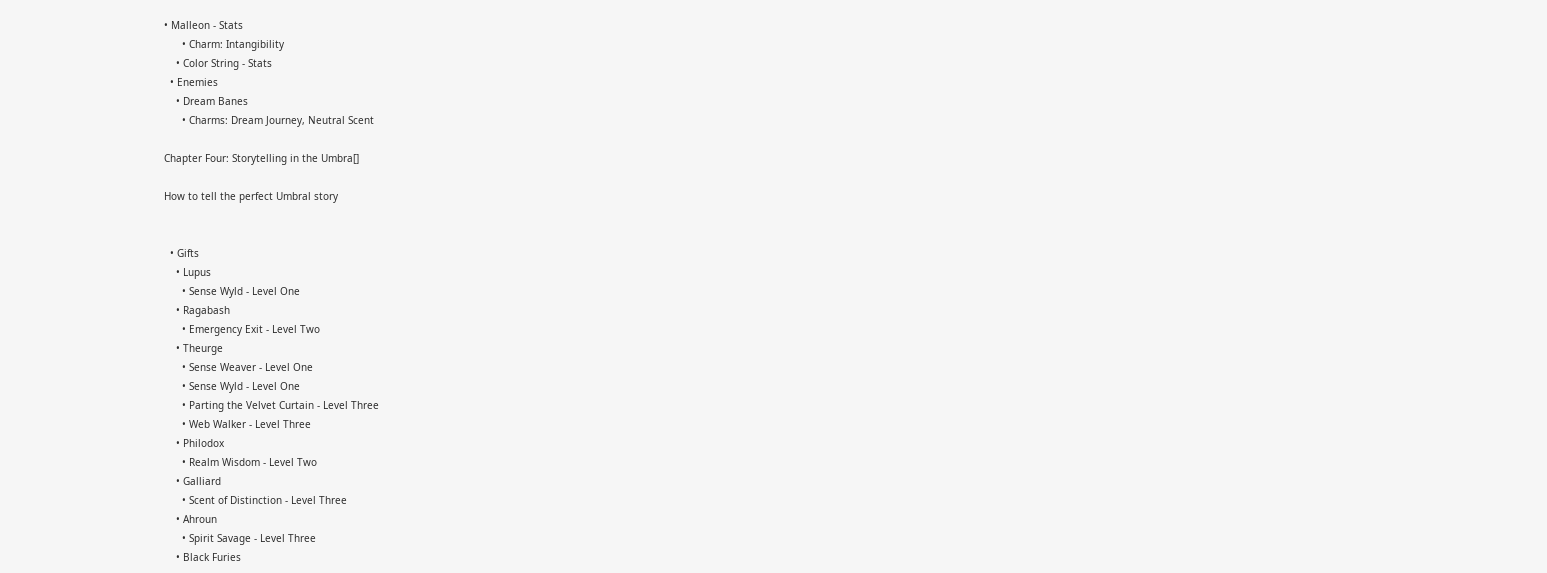• Malleon - Stats
      • Charm: Intangibility
    • Color String - Stats
  • Enemies
    • Dream Banes
      • Charms: Dream Journey, Neutral Scent

Chapter Four: Storytelling in the Umbra[]

How to tell the perfect Umbral story


  • Gifts
    • Lupus
      • Sense Wyld - Level One
    • Ragabash
      • Emergency Exit - Level Two
    • Theurge
      • Sense Weaver - Level One
      • Sense Wyld - Level One
      • Parting the Velvet Curtain - Level Three
      • Web Walker - Level Three
    • Philodox
      • Realm Wisdom - Level Two
    • Galliard
      • Scent of Distinction - Level Three
    • Ahroun
      • Spirit Savage - Level Three
    • Black Furies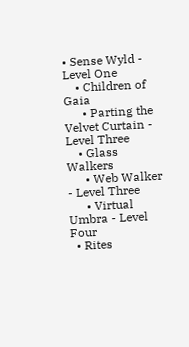• Sense Wyld - Level One
    • Children of Gaia
      • Parting the Velvet Curtain - Level Three
    • Glass Walkers
      • Web Walker - Level Three
      • Virtual Umbra - Level Four
  • Rites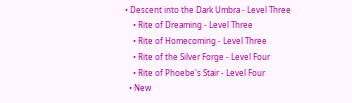• Descent into the Dark Umbra - Level Three
    • Rite of Dreaming - Level Three
    • Rite of Homecoming - Level Three
    • Rite of the Silver Forge - Level Four
    • Rite of Phoebe's Stair - Level Four
  • New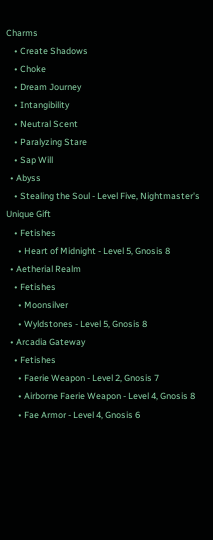Charms
    • Create Shadows
    • Choke
    • Dream Journey
    • Intangibility
    • Neutral Scent
    • Paralyzing Stare
    • Sap Will
  • Abyss
    • Stealing the Soul - Level Five, Nightmaster's Unique Gift
    • Fetishes
      • Heart of Midnight - Level 5, Gnosis 8
  • Aetherial Realm
    • Fetishes
      • Moonsilver
      • Wyldstones - Level 5, Gnosis 8
  • Arcadia Gateway
    • Fetishes
      • Faerie Weapon - Level 2, Gnosis 7
      • Airborne Faerie Weapon - Level 4, Gnosis 8
      • Fae Armor - Level 4, Gnosis 6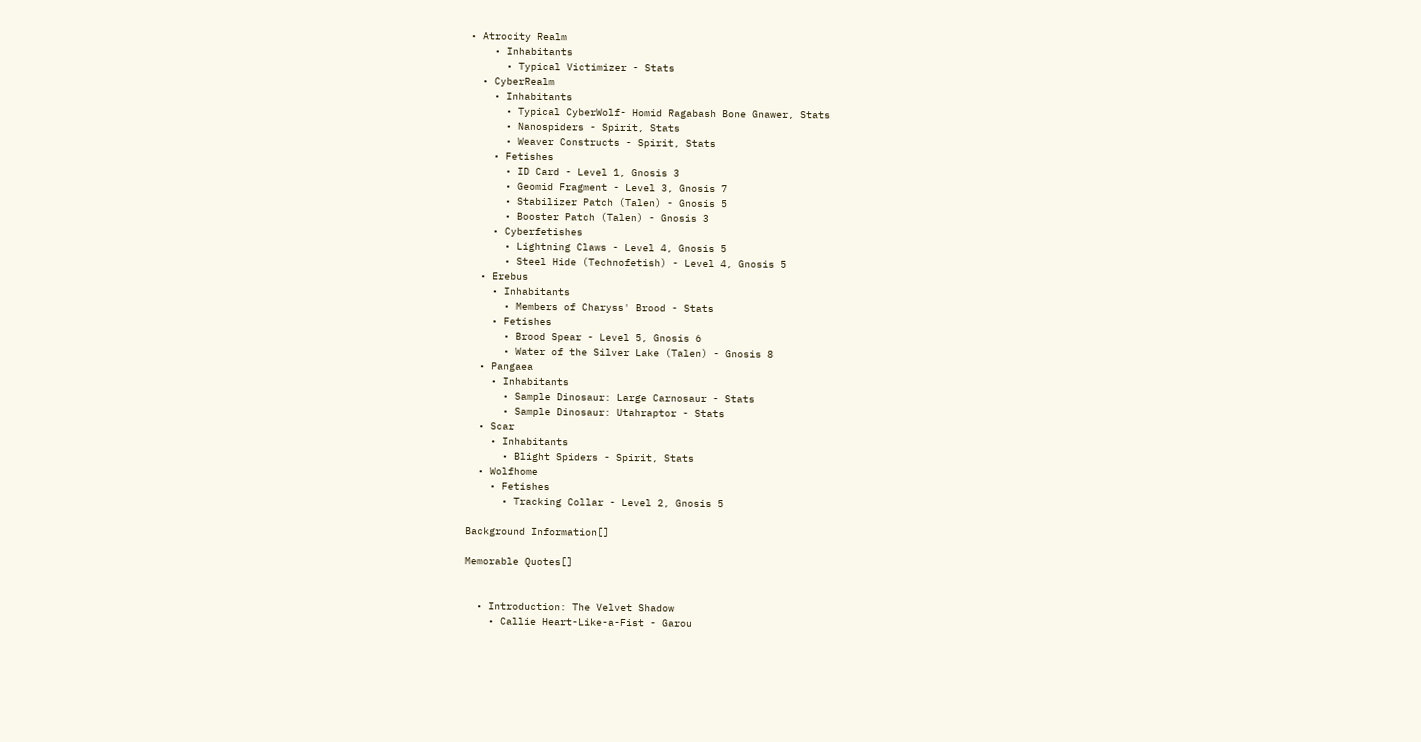• Atrocity Realm
    • Inhabitants
      • Typical Victimizer - Stats
  • CyberRealm
    • Inhabitants
      • Typical CyberWolf- Homid Ragabash Bone Gnawer, Stats
      • Nanospiders - Spirit, Stats
      • Weaver Constructs - Spirit, Stats
    • Fetishes
      • ID Card - Level 1, Gnosis 3
      • Geomid Fragment - Level 3, Gnosis 7
      • Stabilizer Patch (Talen) - Gnosis 5
      • Booster Patch (Talen) - Gnosis 3
    • Cyberfetishes
      • Lightning Claws - Level 4, Gnosis 5
      • Steel Hide (Technofetish) - Level 4, Gnosis 5
  • Erebus
    • Inhabitants
      • Members of Charyss' Brood - Stats
    • Fetishes
      • Brood Spear - Level 5, Gnosis 6
      • Water of the Silver Lake (Talen) - Gnosis 8
  • Pangaea
    • Inhabitants
      • Sample Dinosaur: Large Carnosaur - Stats
      • Sample Dinosaur: Utahraptor - Stats
  • Scar
    • Inhabitants
      • Blight Spiders - Spirit, Stats
  • Wolfhome
    • Fetishes
      • Tracking Collar - Level 2, Gnosis 5

Background Information[]

Memorable Quotes[]


  • Introduction: The Velvet Shadow
    • Callie Heart-Like-a-Fist - Garou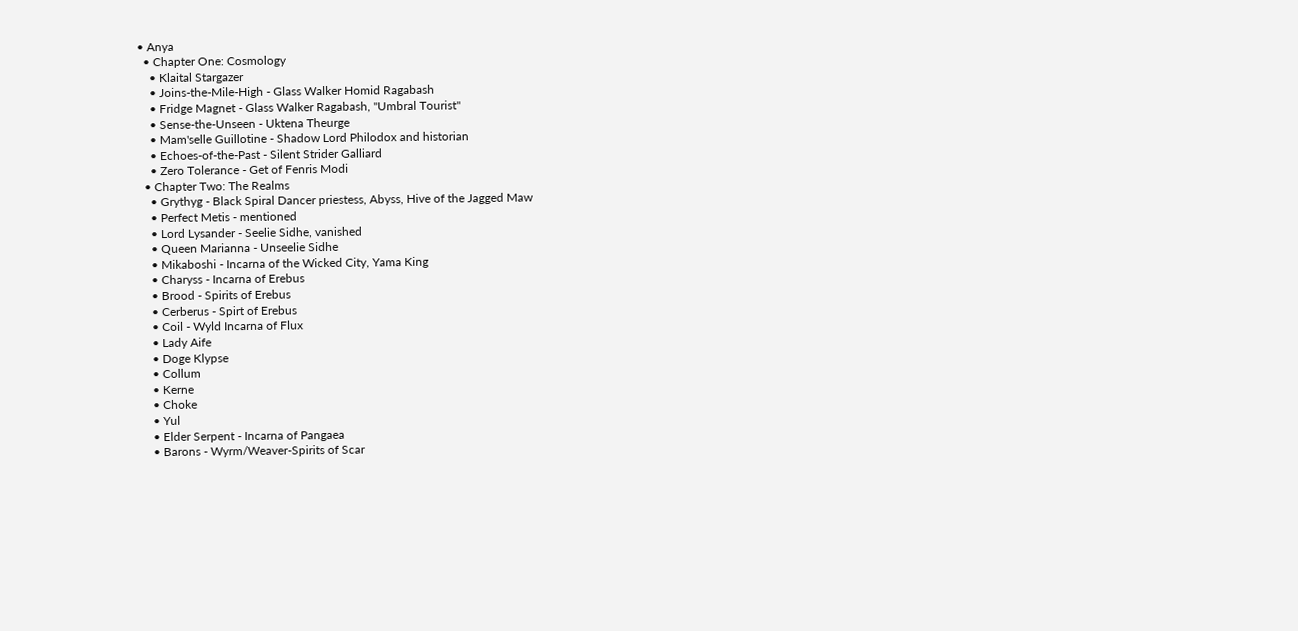• Anya
  • Chapter One: Cosmology
    • Klaital Stargazer
    • Joins-the-Mile-High - Glass Walker Homid Ragabash
    • Fridge Magnet - Glass Walker Ragabash, "Umbral Tourist"
    • Sense-the-Unseen - Uktena Theurge
    • Mam'selle Guillotine - Shadow Lord Philodox and historian
    • Echoes-of-the-Past - Silent Strider Galliard
    • Zero Tolerance - Get of Fenris Modi
  • Chapter Two: The Realms
    • Grythyg - Black Spiral Dancer priestess, Abyss, Hive of the Jagged Maw
    • Perfect Metis - mentioned
    • Lord Lysander - Seelie Sidhe, vanished
    • Queen Marianna - Unseelie Sidhe
    • Mikaboshi - Incarna of the Wicked City, Yama King
    • Charyss - Incarna of Erebus
    • Brood - Spirits of Erebus
    • Cerberus - Spirt of Erebus
    • Coil - Wyld Incarna of Flux
    • Lady Aife
    • Doge Klypse
    • Collum
    • Kerne
    • Choke
    • Yul
    • Elder Serpent - Incarna of Pangaea
    • Barons - Wyrm/Weaver-Spirits of Scar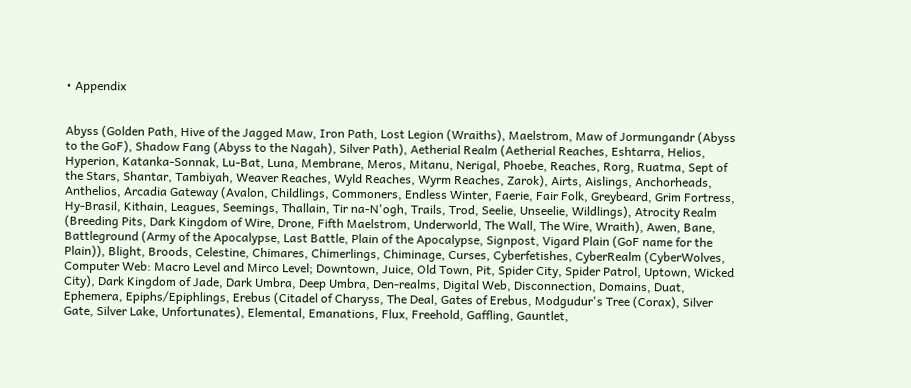• Appendix


Abyss (Golden Path, Hive of the Jagged Maw, Iron Path, Lost Legion (Wraiths), Maelstrom, Maw of Jormungandr (Abyss to the GoF), Shadow Fang (Abyss to the Nagah), Silver Path), Aetherial Realm (Aetherial Reaches, Eshtarra, Helios, Hyperion, Katanka-Sonnak, Lu-Bat, Luna, Membrane, Meros, Mitanu, Nerigal, Phoebe, Reaches, Rorg, Ruatma, Sept of the Stars, Shantar, Tambiyah, Weaver Reaches, Wyld Reaches, Wyrm Reaches, Zarok), Airts, Aislings, Anchorheads, Anthelios, Arcadia Gateway (Avalon, Childlings, Commoners, Endless Winter, Faerie, Fair Folk, Greybeard, Grim Fortress, Hy-Brasil, Kithain, Leagues, Seemings, Thallain, Tir na-N'ogh, Trails, Trod, Seelie, Unseelie, Wildlings), Atrocity Realm (Breeding Pits, Dark Kingdom of Wire, Drone, Fifth Maelstrom, Underworld, The Wall, The Wire, Wraith), Awen, Bane, Battleground (Army of the Apocalypse, Last Battle, Plain of the Apocalypse, Signpost, Vigard Plain (GoF name for the Plain)), Blight, Broods, Celestine, Chimares, Chimerlings, Chiminage, Curses, Cyberfetishes, CyberRealm (CyberWolves, Computer Web: Macro Level and Mirco Level; Downtown, Juice, Old Town, Pit, Spider City, Spider Patrol, Uptown, Wicked City), Dark Kingdom of Jade, Dark Umbra, Deep Umbra, Den-realms, Digital Web, Disconnection, Domains, Duat, Ephemera, Epiphs/Epiphlings, Erebus (Citadel of Charyss, The Deal, Gates of Erebus, Modgudur's Tree (Corax), Silver Gate, Silver Lake, Unfortunates), Elemental, Emanations, Flux, Freehold, Gaffling, Gauntlet,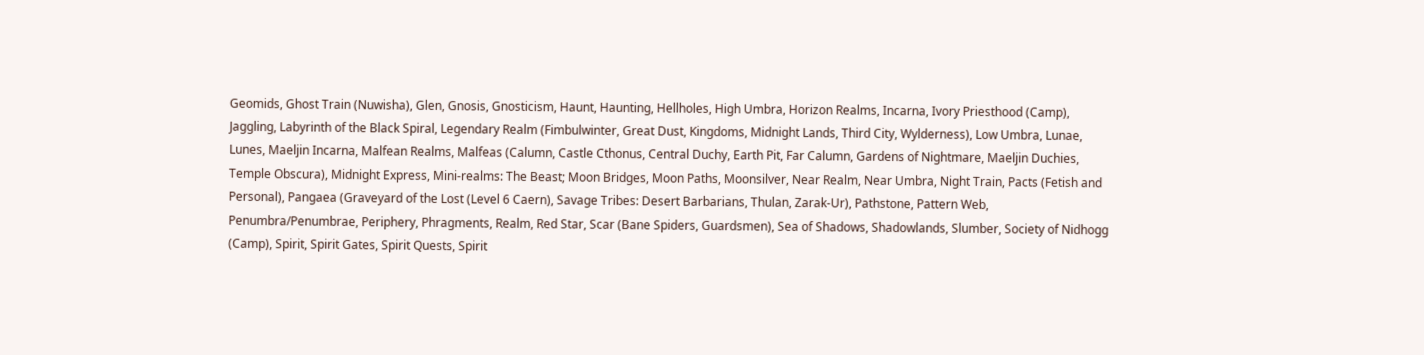Geomids, Ghost Train (Nuwisha), Glen, Gnosis, Gnosticism, Haunt, Haunting, Hellholes, High Umbra, Horizon Realms, Incarna, Ivory Priesthood (Camp), Jaggling, Labyrinth of the Black Spiral, Legendary Realm (Fimbulwinter, Great Dust, Kingdoms, Midnight Lands, Third City, Wylderness), Low Umbra, Lunae, Lunes, Maeljin Incarna, Malfean Realms, Malfeas (Calumn, Castle Cthonus, Central Duchy, Earth Pit, Far Calumn, Gardens of Nightmare, Maeljin Duchies, Temple Obscura), Midnight Express, Mini-realms: The Beast; Moon Bridges, Moon Paths, Moonsilver, Near Realm, Near Umbra, Night Train, Pacts (Fetish and Personal), Pangaea (Graveyard of the Lost (Level 6 Caern), Savage Tribes: Desert Barbarians, Thulan, Zarak-Ur), Pathstone, Pattern Web, Penumbra/Penumbrae, Periphery, Phragments, Realm, Red Star, Scar (Bane Spiders, Guardsmen), Sea of Shadows, Shadowlands, Slumber, Society of Nidhogg (Camp), Spirit, Spirit Gates, Spirit Quests, Spirit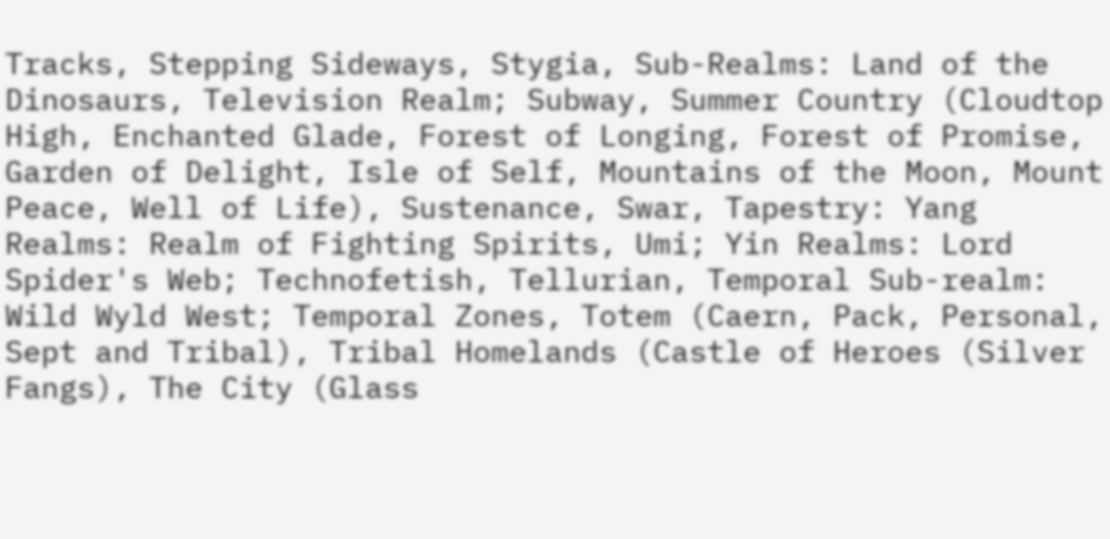Tracks, Stepping Sideways, Stygia, Sub-Realms: Land of the Dinosaurs, Television Realm; Subway, Summer Country (Cloudtop High, Enchanted Glade, Forest of Longing, Forest of Promise, Garden of Delight, Isle of Self, Mountains of the Moon, Mount Peace, Well of Life), Sustenance, Swar, Tapestry: Yang Realms: Realm of Fighting Spirits, Umi; Yin Realms: Lord Spider's Web; Technofetish, Tellurian, Temporal Sub-realm: Wild Wyld West; Temporal Zones, Totem (Caern, Pack, Personal, Sept and Tribal), Tribal Homelands (Castle of Heroes (Silver Fangs), The City (Glass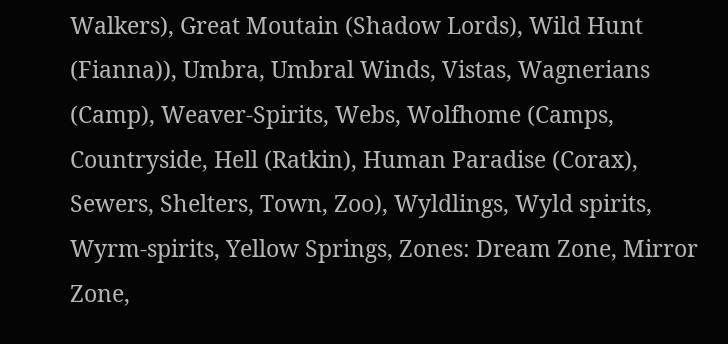Walkers), Great Moutain (Shadow Lords), Wild Hunt (Fianna)), Umbra, Umbral Winds, Vistas, Wagnerians (Camp), Weaver-Spirits, Webs, Wolfhome (Camps, Countryside, Hell (Ratkin), Human Paradise (Corax), Sewers, Shelters, Town, Zoo), Wyldlings, Wyld spirits, Wyrm-spirits, Yellow Springs, Zones: Dream Zone, Mirror Zone,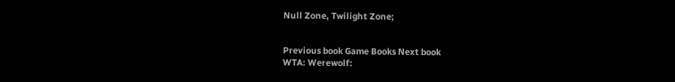Null Zone, Twilight Zone;


Previous book Game Books Next book
WTA: Werewolf: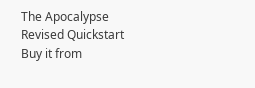The Apocalypse Revised Quickstart Buy it from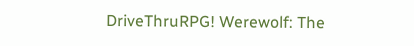DriveThruRPG! Werewolf: The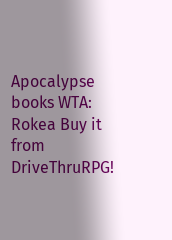Apocalypse books WTA: Rokea Buy it from DriveThruRPG!